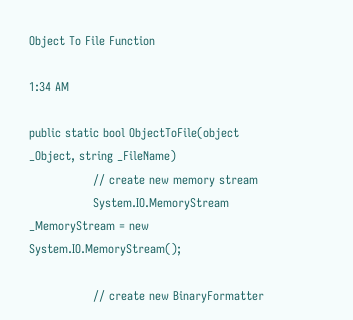Object To File Function

1:34 AM

public static bool ObjectToFile(object _Object, string _FileName)
                // create new memory stream
                System.IO.MemoryStream _MemoryStream = new System.IO.MemoryStream();

                // create new BinaryFormatter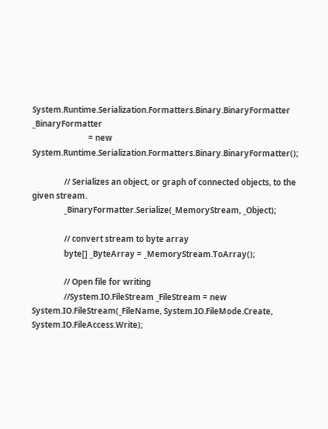System.Runtime.Serialization.Formatters.Binary.BinaryFormatter _BinaryFormatter
                            = new System.Runtime.Serialization.Formatters.Binary.BinaryFormatter();

                // Serializes an object, or graph of connected objects, to the given stream.
                _BinaryFormatter.Serialize(_MemoryStream, _Object);

                // convert stream to byte array
                byte[] _ByteArray = _MemoryStream.ToArray();

                // Open file for writing
                //System.IO.FileStream _FileStream = new System.IO.FileStream(_FileName, System.IO.FileMode.Create, System.IO.FileAccess.Write);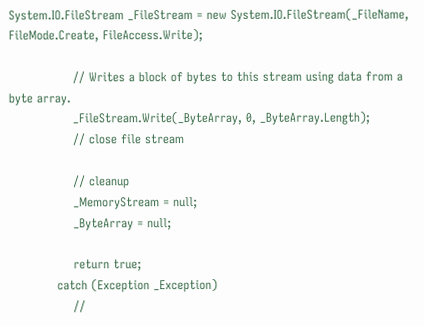System.IO.FileStream _FileStream = new System.IO.FileStream(_FileName, FileMode.Create, FileAccess.Write);

                // Writes a block of bytes to this stream using data from a byte array.
                _FileStream.Write(_ByteArray, 0, _ByteArray.Length);
                // close file stream

                // cleanup
                _MemoryStream = null;
                _ByteArray = null;

                return true;
            catch (Exception _Exception)
                //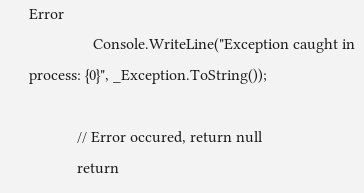Error
                Console.WriteLine("Exception caught in process: {0}", _Exception.ToString());

            // Error occured, return null
            return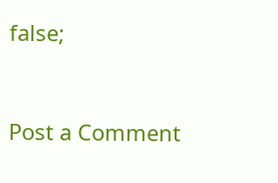false;


Post a Comment